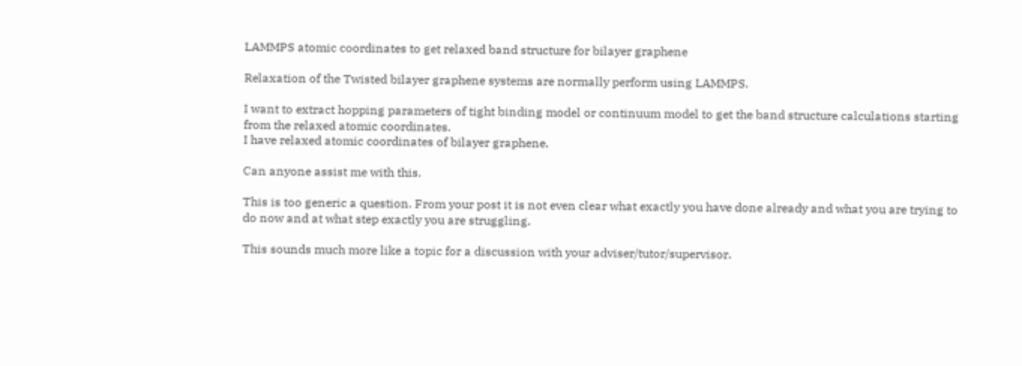LAMMPS atomic coordinates to get relaxed band structure for bilayer graphene

Relaxation of the Twisted bilayer graphene systems are normally perform using LAMMPS.

I want to extract hopping parameters of tight binding model or continuum model to get the band structure calculations starting from the relaxed atomic coordinates.
I have relaxed atomic coordinates of bilayer graphene.

Can anyone assist me with this.

This is too generic a question. From your post it is not even clear what exactly you have done already and what you are trying to do now and at what step exactly you are struggling.

This sounds much more like a topic for a discussion with your adviser/tutor/supervisor.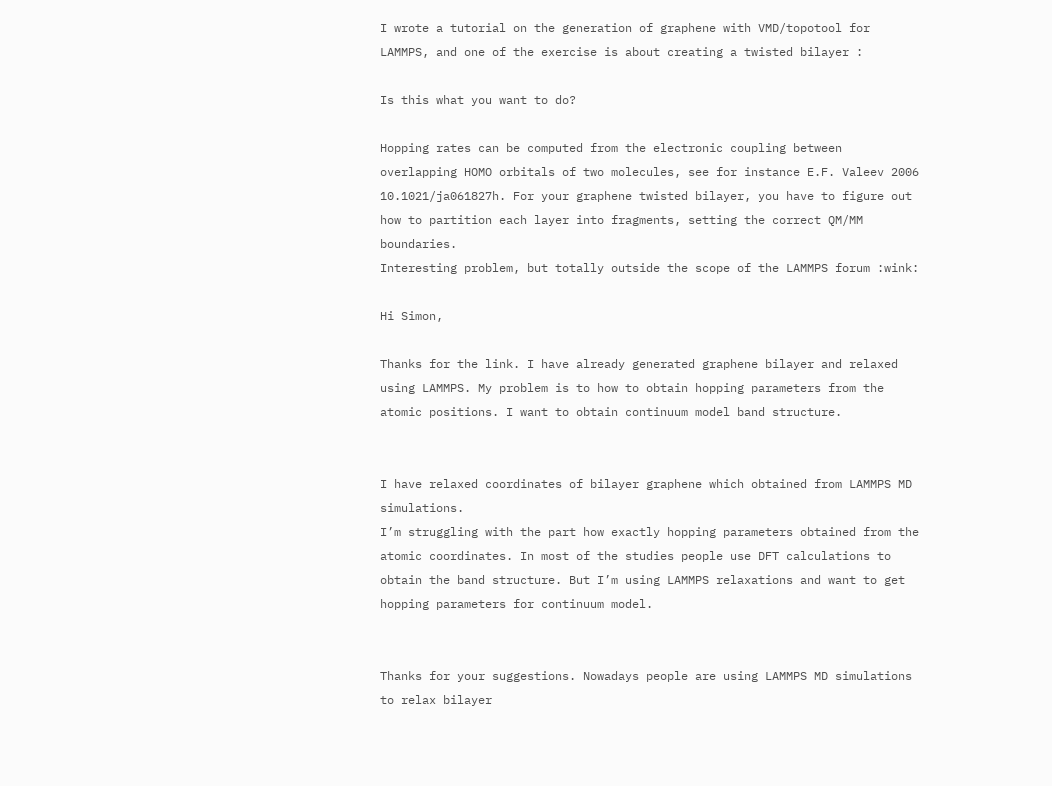I wrote a tutorial on the generation of graphene with VMD/topotool for LAMMPS, and one of the exercise is about creating a twisted bilayer :

Is this what you want to do?

Hopping rates can be computed from the electronic coupling between overlapping HOMO orbitals of two molecules, see for instance E.F. Valeev 2006 10.1021/ja061827h. For your graphene twisted bilayer, you have to figure out how to partition each layer into fragments, setting the correct QM/MM boundaries.
Interesting problem, but totally outside the scope of the LAMMPS forum :wink:

Hi Simon,

Thanks for the link. I have already generated graphene bilayer and relaxed using LAMMPS. My problem is to how to obtain hopping parameters from the atomic positions. I want to obtain continuum model band structure.


I have relaxed coordinates of bilayer graphene which obtained from LAMMPS MD simulations.
I’m struggling with the part how exactly hopping parameters obtained from the atomic coordinates. In most of the studies people use DFT calculations to obtain the band structure. But I’m using LAMMPS relaxations and want to get hopping parameters for continuum model.


Thanks for your suggestions. Nowadays people are using LAMMPS MD simulations to relax bilayer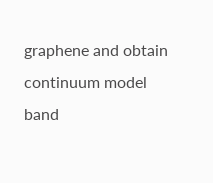graphene and obtain continuum model band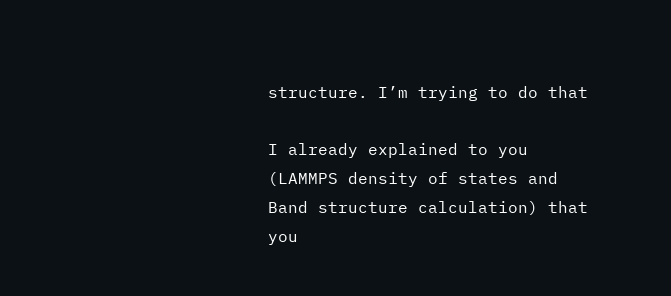structure. I’m trying to do that

I already explained to you (LAMMPS density of states and Band structure calculation) that you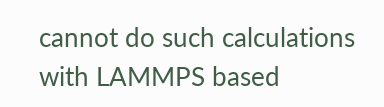cannot do such calculations with LAMMPS based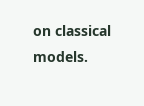on classical models.